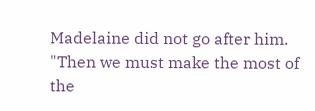Madelaine did not go after him. "Then we must make the most of the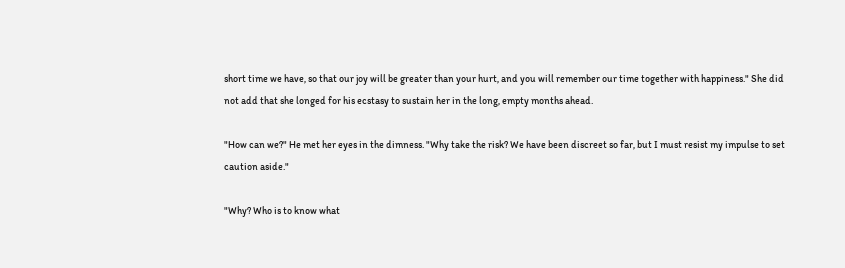short time we have, so that our joy will be greater than your hurt, and you will remember our time together with happiness." She did not add that she longed for his ecstasy to sustain her in the long, empty months ahead.

"How can we?" He met her eyes in the dimness. "Why take the risk? We have been discreet so far, but I must resist my impulse to set caution aside."

"Why? Who is to know what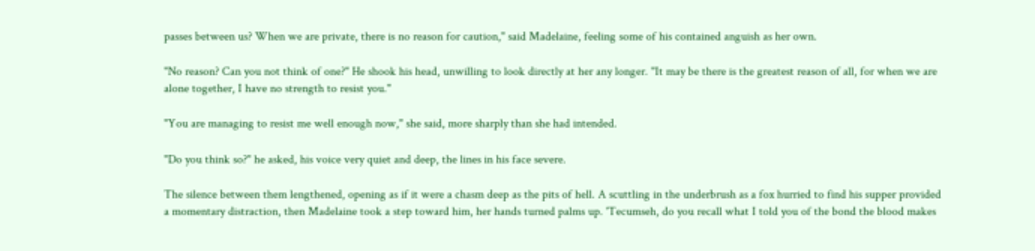passes between us? When we are private, there is no reason for caution," said Madelaine, feeling some of his contained anguish as her own.

"No reason? Can you not think of one?" He shook his head, unwilling to look directly at her any longer. "It may be there is the greatest reason of all, for when we are alone together, I have no strength to resist you."

"You are managing to resist me well enough now," she said, more sharply than she had intended.

"Do you think so?" he asked, his voice very quiet and deep, the lines in his face severe.

The silence between them lengthened, opening as if it were a chasm deep as the pits of hell. A scuttling in the underbrush as a fox hurried to find his supper provided a momentary distraction, then Madelaine took a step toward him, her hands turned palms up. 'Tecumseh, do you recall what I told you of the bond the blood makes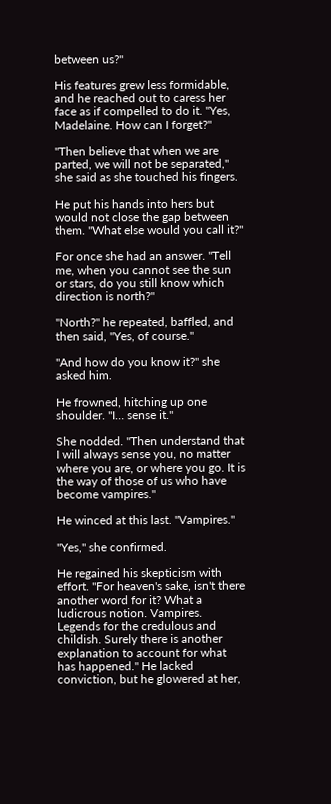between us?"

His features grew less formidable, and he reached out to caress her face as if compelled to do it. "Yes, Madelaine. How can I forget?"

"Then believe that when we are parted, we will not be separated," she said as she touched his fingers.

He put his hands into hers but would not close the gap between them. "What else would you call it?"

For once she had an answer. "Tell me, when you cannot see the sun or stars, do you still know which direction is north?"

"North?" he repeated, baffled, and then said, "Yes, of course."

"And how do you know it?" she asked him.

He frowned, hitching up one shoulder. "I… sense it."

She nodded. "Then understand that I will always sense you, no matter where you are, or where you go. It is the way of those of us who have become vampires."

He winced at this last. "Vampires."

"Yes," she confirmed.

He regained his skepticism with effort. "For heaven's sake, isn't there another word for it? What a ludicrous notion. Vampires. Legends for the credulous and childish. Surely there is another explanation to account for what has happened." He lacked conviction, but he glowered at her,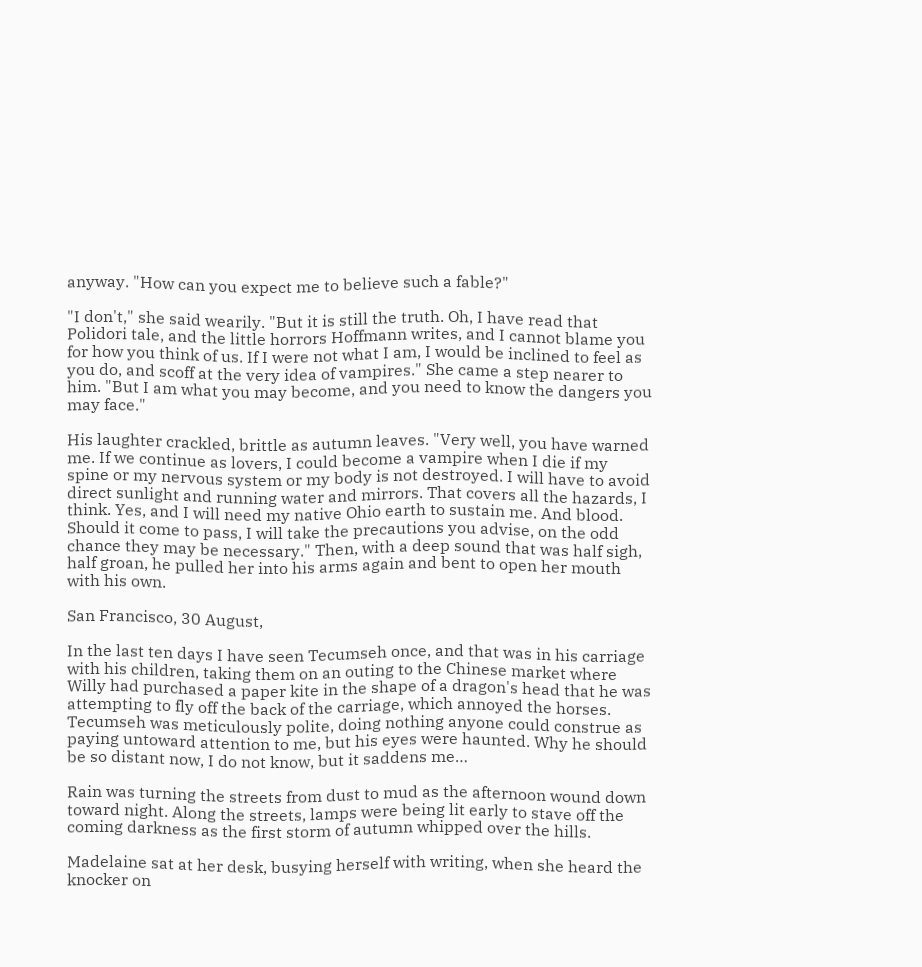anyway. "How can you expect me to believe such a fable?"

"I don't," she said wearily. "But it is still the truth. Oh, I have read that Polidori tale, and the little horrors Hoffmann writes, and I cannot blame you for how you think of us. If I were not what I am, I would be inclined to feel as you do, and scoff at the very idea of vampires." She came a step nearer to him. "But I am what you may become, and you need to know the dangers you may face."

His laughter crackled, brittle as autumn leaves. "Very well, you have warned me. If we continue as lovers, I could become a vampire when I die if my spine or my nervous system or my body is not destroyed. I will have to avoid direct sunlight and running water and mirrors. That covers all the hazards, I think. Yes, and I will need my native Ohio earth to sustain me. And blood. Should it come to pass, I will take the precautions you advise, on the odd chance they may be necessary." Then, with a deep sound that was half sigh, half groan, he pulled her into his arms again and bent to open her mouth with his own.

San Francisco, 30 August,

In the last ten days I have seen Tecumseh once, and that was in his carriage with his children, taking them on an outing to the Chinese market where Willy had purchased a paper kite in the shape of a dragon's head that he was attempting to fly off the back of the carriage, which annoyed the horses. Tecumseh was meticulously polite, doing nothing anyone could construe as paying untoward attention to me, but his eyes were haunted. Why he should be so distant now, I do not know, but it saddens me…

Rain was turning the streets from dust to mud as the afternoon wound down toward night. Along the streets, lamps were being lit early to stave off the coming darkness as the first storm of autumn whipped over the hills.

Madelaine sat at her desk, busying herself with writing, when she heard the knocker on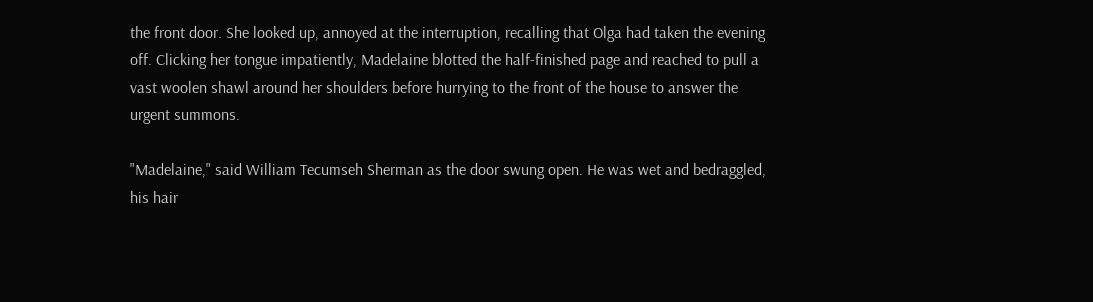the front door. She looked up, annoyed at the interruption, recalling that Olga had taken the evening off. Clicking her tongue impatiently, Madelaine blotted the half-finished page and reached to pull a vast woolen shawl around her shoulders before hurrying to the front of the house to answer the urgent summons.

"Madelaine," said William Tecumseh Sherman as the door swung open. He was wet and bedraggled, his hair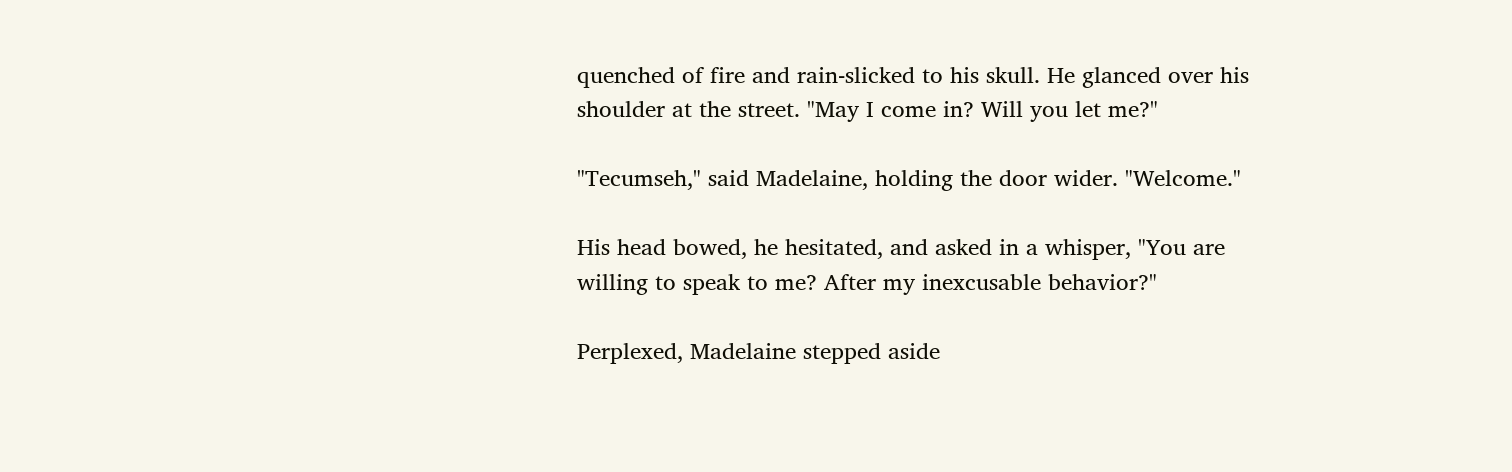quenched of fire and rain-slicked to his skull. He glanced over his shoulder at the street. "May I come in? Will you let me?"

"Tecumseh," said Madelaine, holding the door wider. "Welcome."

His head bowed, he hesitated, and asked in a whisper, "You are willing to speak to me? After my inexcusable behavior?"

Perplexed, Madelaine stepped aside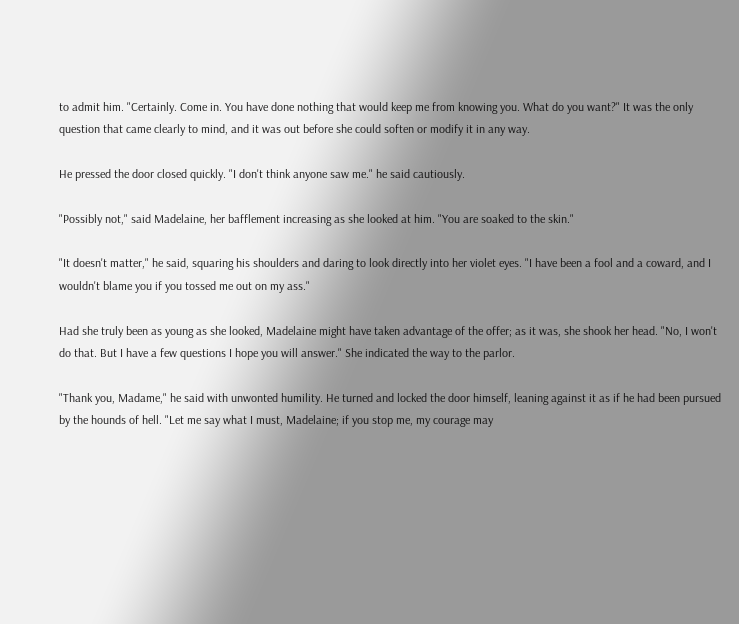to admit him. "Certainly. Come in. You have done nothing that would keep me from knowing you. What do you want?" It was the only question that came clearly to mind, and it was out before she could soften or modify it in any way.

He pressed the door closed quickly. "I don't think anyone saw me." he said cautiously.

"Possibly not," said Madelaine, her bafflement increasing as she looked at him. "You are soaked to the skin."

"It doesn't matter," he said, squaring his shoulders and daring to look directly into her violet eyes. "I have been a fool and a coward, and I wouldn't blame you if you tossed me out on my ass."

Had she truly been as young as she looked, Madelaine might have taken advantage of the offer; as it was, she shook her head. "No, I won't do that. But I have a few questions I hope you will answer." She indicated the way to the parlor.

"Thank you, Madame," he said with unwonted humility. He turned and locked the door himself, leaning against it as if he had been pursued by the hounds of hell. "Let me say what I must, Madelaine; if you stop me, my courage may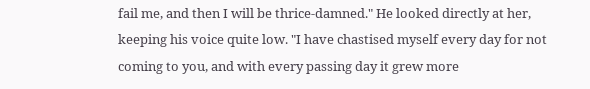fail me, and then I will be thrice-damned." He looked directly at her, keeping his voice quite low. "I have chastised myself every day for not coming to you, and with every passing day it grew more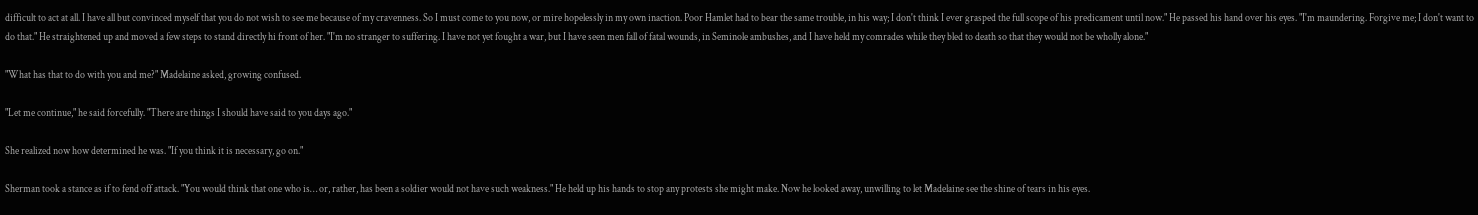difficult to act at all. I have all but convinced myself that you do not wish to see me because of my cravenness. So I must come to you now, or mire hopelessly in my own inaction. Poor Hamlet had to bear the same trouble, in his way; I don't think I ever grasped the full scope of his predicament until now." He passed his hand over his eyes. "I'm maundering. Forgive me; I don't want to do that." He straightened up and moved a few steps to stand directly hi front of her. "I'm no stranger to suffering. I have not yet fought a war, but I have seen men fall of fatal wounds, in Seminole ambushes, and I have held my comrades while they bled to death so that they would not be wholly alone."

"What has that to do with you and me?" Madelaine asked, growing confused.

"Let me continue," he said forcefully. "There are things I should have said to you days ago."

She realized now how determined he was. "If you think it is necessary, go on."

Sherman took a stance as if to fend off attack. "You would think that one who is… or, rather, has been a soldier would not have such weakness." He held up his hands to stop any protests she might make. Now he looked away, unwilling to let Madelaine see the shine of tears in his eyes.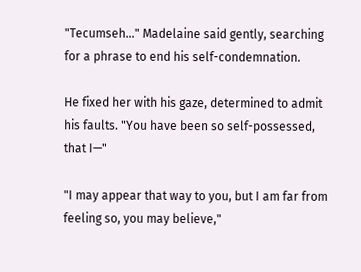"Tecumseh…" Madelaine said gently, searching for a phrase to end his self-condemnation.

He fixed her with his gaze, determined to admit his faults. "You have been so self-possessed, that I—"

"I may appear that way to you, but I am far from feeling so, you may believe,"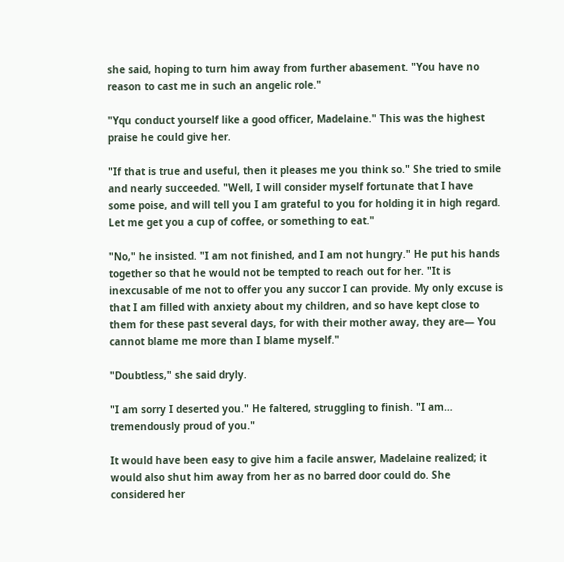she said, hoping to turn him away from further abasement. "You have no reason to cast me in such an angelic role."

"Yqu conduct yourself like a good officer, Madelaine." This was the highest praise he could give her.

"If that is true and useful, then it pleases me you think so." She tried to smile and nearly succeeded. "Well, I will consider myself fortunate that I have some poise, and will tell you I am grateful to you for holding it in high regard. Let me get you a cup of coffee, or something to eat."

"No," he insisted. "I am not finished, and I am not hungry." He put his hands together so that he would not be tempted to reach out for her. "It is inexcusable of me not to offer you any succor I can provide. My only excuse is that I am filled with anxiety about my children, and so have kept close to them for these past several days, for with their mother away, they are— You cannot blame me more than I blame myself."

"Doubtless," she said dryly.

"I am sorry I deserted you." He faltered, struggling to finish. "I am… tremendously proud of you."

It would have been easy to give him a facile answer, Madelaine realized; it would also shut him away from her as no barred door could do. She considered her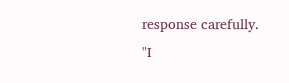response carefully. "I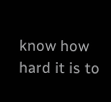know how hard it is to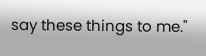say these things to me."